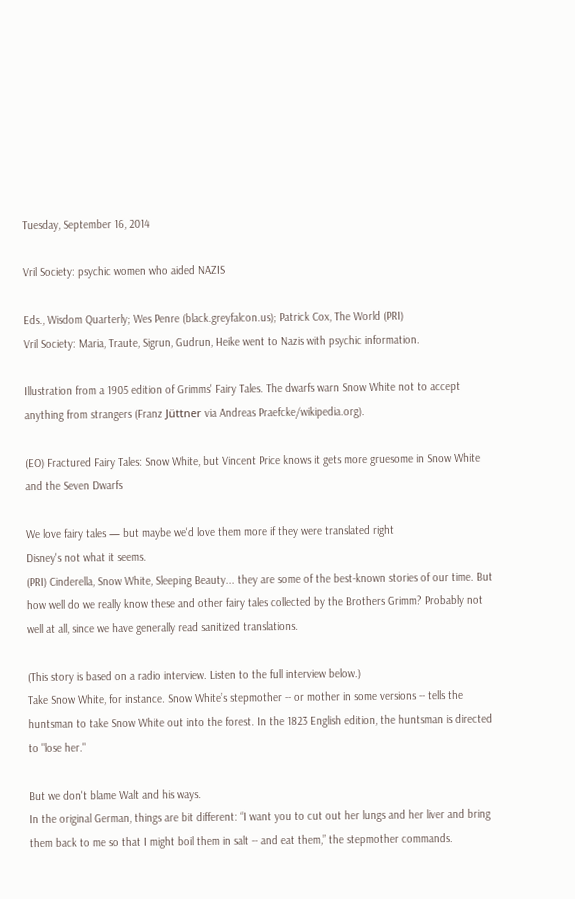Tuesday, September 16, 2014

Vril Society: psychic women who aided NAZIS

Eds., Wisdom Quarterly; Wes Penre (black.greyfalcon.us); Patrick Cox, The World (PRI)
Vril Society: Maria, Traute, Sigrun, Gudrun, Heike went to Nazis with psychic information.

Illustration from a 1905 edition of Grimms' Fairy Tales. The dwarfs warn Snow White not to accept anything from strangers (Franz Jüttner via Andreas Praefcke/wikipedia.org).

(EO) Fractured Fairy Tales: Snow White, but Vincent Price knows it gets more gruesome in Snow White and the Seven Dwarfs

We love fairy tales — but maybe we'd love them more if they were translated right
Disney's not what it seems.
(PRI) Cinderella, Snow White, Sleeping Beauty... they are some of the best-known stories of our time. But how well do we really know these and other fairy tales collected by the Brothers Grimm? Probably not well at all, since we have generally read sanitized translations.

(This story is based on a radio interview. Listen to the full interview below.)
Take Snow White, for instance. Snow White’s stepmother -- or mother in some versions -- tells the huntsman to take Snow White out into the forest. In the 1823 English edition, the huntsman is directed to "lose her."

But we don't blame Walt and his ways.
In the original German, things are bit different: “I want you to cut out her lungs and her liver and bring them back to me so that I might boil them in salt -- and eat them,” the stepmother commands.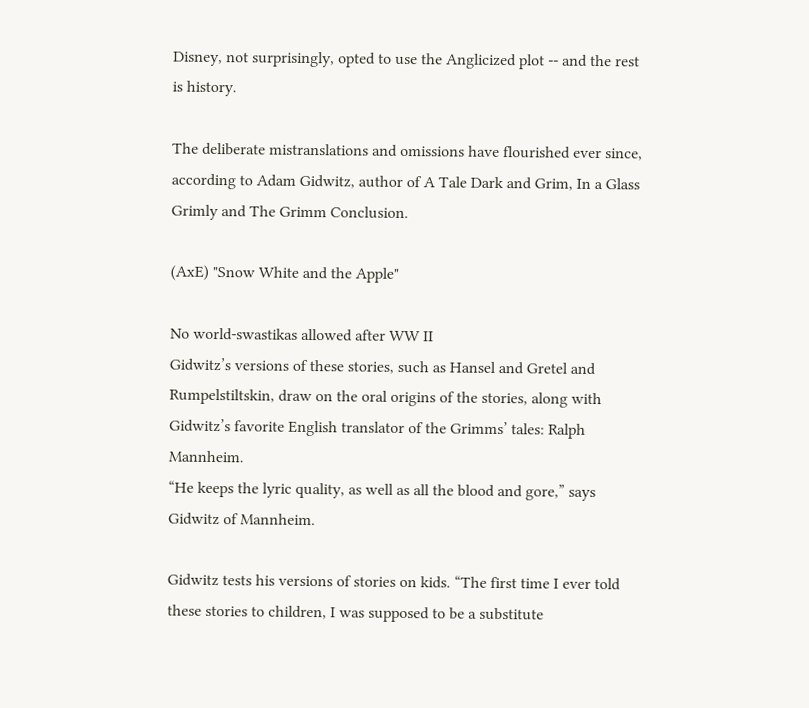Disney, not surprisingly, opted to use the Anglicized plot -- and the rest is history.

The deliberate mistranslations and omissions have flourished ever since, according to Adam Gidwitz, author of A Tale Dark and Grim, In a Glass Grimly and The Grimm Conclusion.

(AxE) "Snow White and the Apple"

No world-swastikas allowed after WW II
Gidwitz’s versions of these stories, such as Hansel and Gretel and Rumpelstiltskin, draw on the oral origins of the stories, along with Gidwitz’s favorite English translator of the Grimms’ tales: Ralph Mannheim.
“He keeps the lyric quality, as well as all the blood and gore,” says Gidwitz of Mannheim.

Gidwitz tests his versions of stories on kids. “The first time I ever told these stories to children, I was supposed to be a substitute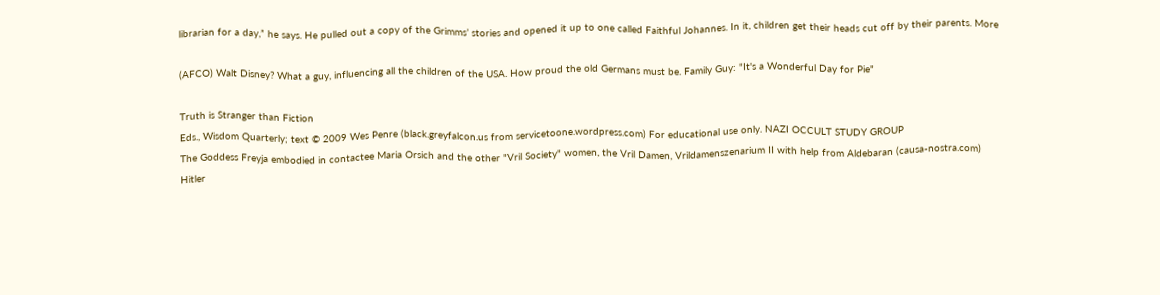librarian for a day,” he says. He pulled out a copy of the Grimms’ stories and opened it up to one called Faithful Johannes. In it, children get their heads cut off by their parents. More

(AFCO) Walt Disney? What a guy, influencing all the children of the USA. How proud the old Germans must be. Family Guy: "It's a Wonderful Day for Pie"

Truth is Stranger than Fiction
Eds., Wisdom Quarterly; text © 2009 Wes Penre (black.greyfalcon.us from servicetoone.wordpress.com) For educational use only. NAZI OCCULT STUDY GROUP
The Goddess Freyja embodied in contactee Maria Orsich and the other "Vril Society" women, the Vril Damen, Vrildamenszenarium II with help from Aldebaran (causa-nostra.com)
Hitler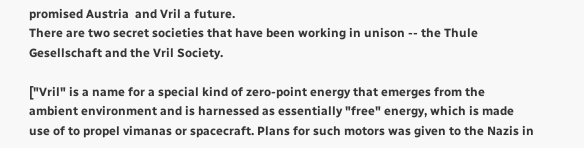promised Austria  and Vril a future.
There are two secret societies that have been working in unison -- the Thule Gesellschaft and the Vril Society.

["Vril" is a name for a special kind of zero-point energy that emerges from the ambient environment and is harnessed as essentially "free" energy, which is made use of to propel vimanas or spacecraft. Plans for such motors was given to the Nazis in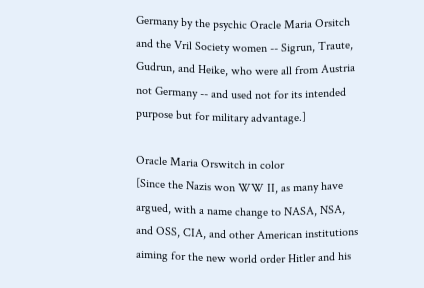Germany by the psychic Oracle Maria Orsitch and the Vril Society women -- Sigrun, Traute, Gudrun, and Heike, who were all from Austria not Germany -- and used not for its intended purpose but for military advantage.]

Oracle Maria Orswitch in color
[Since the Nazis won WW II, as many have argued, with a name change to NASA, NSA, and OSS, CIA, and other American institutions aiming for the new world order Hitler and his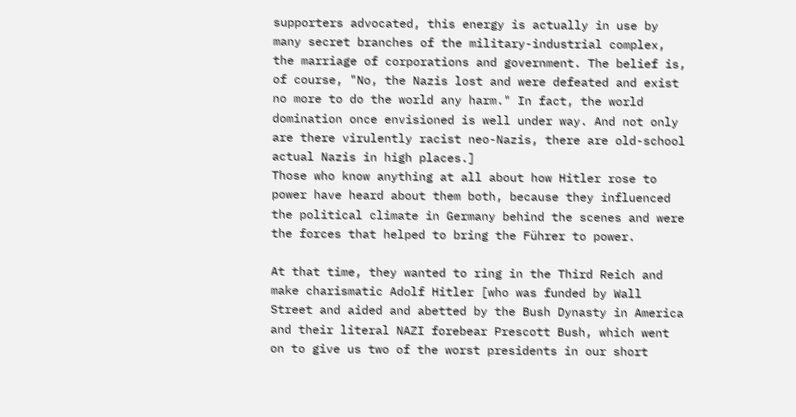supporters advocated, this energy is actually in use by many secret branches of the military-industrial complex, the marriage of corporations and government. The belief is, of course, "No, the Nazis lost and were defeated and exist no more to do the world any harm." In fact, the world domination once envisioned is well under way. And not only are there virulently racist neo-Nazis, there are old-school actual Nazis in high places.]
Those who know anything at all about how Hitler rose to power have heard about them both, because they influenced the political climate in Germany behind the scenes and were the forces that helped to bring the Führer to power.

At that time, they wanted to ring in the Third Reich and make charismatic Adolf Hitler [who was funded by Wall Street and aided and abetted by the Bush Dynasty in America and their literal NAZI forebear Prescott Bush, which went on to give us two of the worst presidents in our short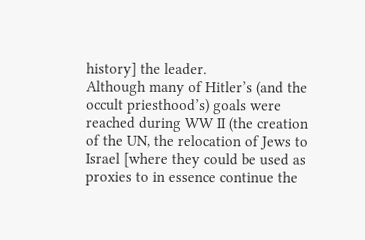history] the leader.
Although many of Hitler’s (and the occult priesthood’s) goals were reached during WW II (the creation of the UN, the relocation of Jews to Israel [where they could be used as proxies to in essence continue the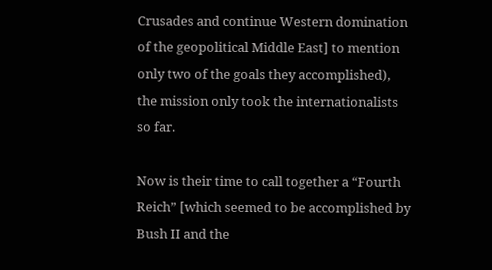Crusades and continue Western domination of the geopolitical Middle East] to mention only two of the goals they accomplished), the mission only took the internationalists so far.

Now is their time to call together a “Fourth Reich” [which seemed to be accomplished by Bush II and the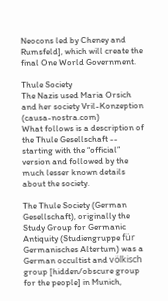Neocons led by Cheney and Rumsfeld], which will create the final One World Government.

Thule Society
The Nazis used Maria Orsich and her society Vril-Konzeption (causa-nostra.com)
What follows is a description of the Thule Gesellschaft -- starting with the “official” version and followed by the much lesser known details about the society.

The Thule Society (German Gesellschaft), originally the Study Group for Germanic Antiquity (Studiengruppe für Germanisches Altertum) was a German occultist and völkisch group [hidden/obscure group for the people] in Munich,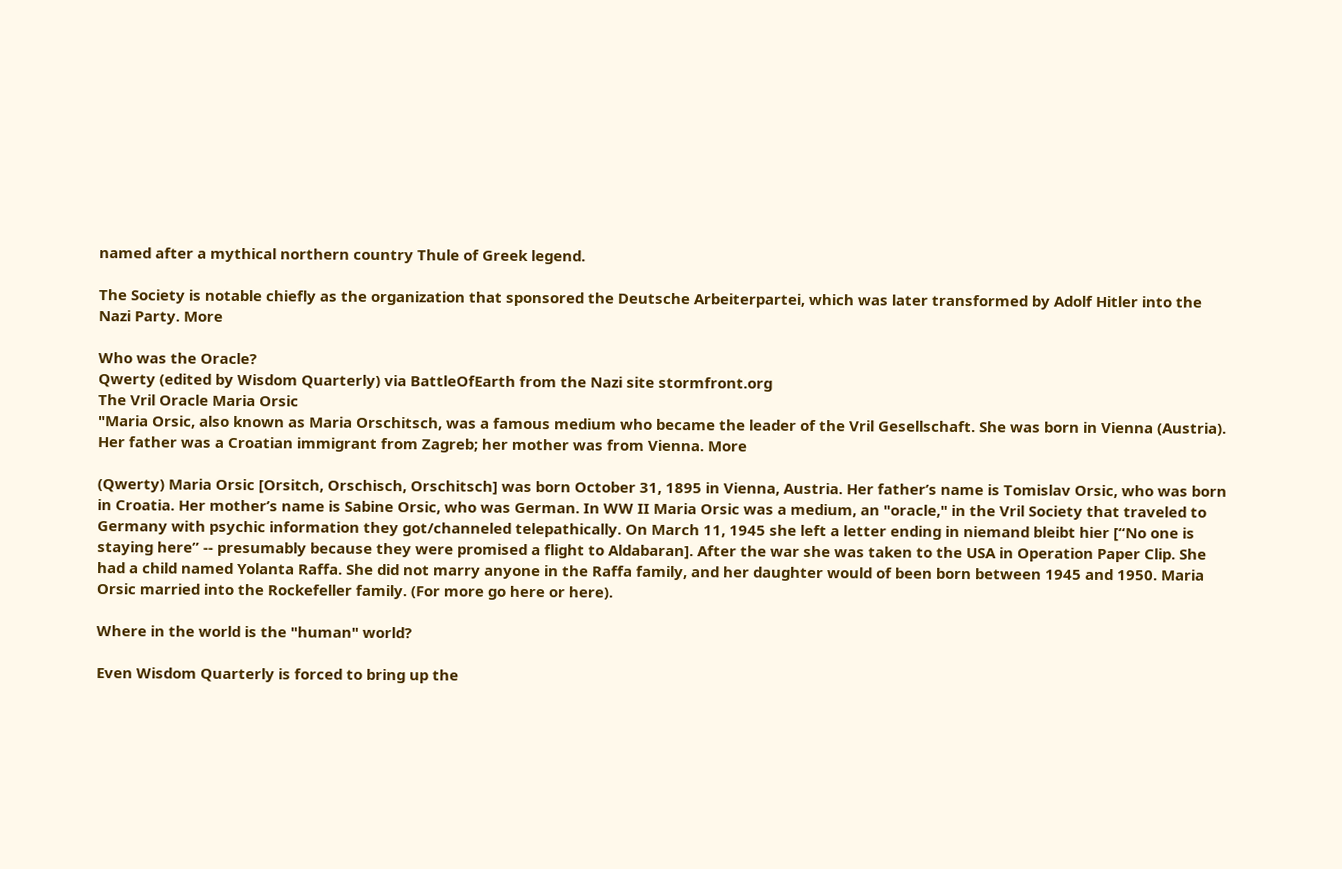named after a mythical northern country Thule of Greek legend.

The Society is notable chiefly as the organization that sponsored the Deutsche Arbeiterpartei, which was later transformed by Adolf Hitler into the Nazi Party. More

Who was the Oracle?
Qwerty (edited by Wisdom Quarterly) via BattleOfEarth from the Nazi site stormfront.org
The Vril Oracle Maria Orsic
"Maria Orsic, also known as Maria Orschitsch, was a famous medium who became the leader of the Vril Gesellschaft. She was born in Vienna (Austria). Her father was a Croatian immigrant from Zagreb; her mother was from Vienna. More

(Qwerty) Maria Orsic [Orsitch, Orschisch, Orschitsch] was born October 31, 1895 in Vienna, Austria. Her father’s name is Tomislav Orsic, who was born in Croatia. Her mother’s name is Sabine Orsic, who was German. In WW II Maria Orsic was a medium, an "oracle," in the Vril Society that traveled to Germany with psychic information they got/channeled telepathically. On March 11, 1945 she left a letter ending in niemand bleibt hier [“No one is staying here” -- presumably because they were promised a flight to Aldabaran]. After the war she was taken to the USA in Operation Paper Clip. She had a child named Yolanta Raffa. She did not marry anyone in the Raffa family, and her daughter would of been born between 1945 and 1950. Maria Orsic married into the Rockefeller family. (For more go here or here).

Where in the world is the "human" world?

Even Wisdom Quarterly is forced to bring up the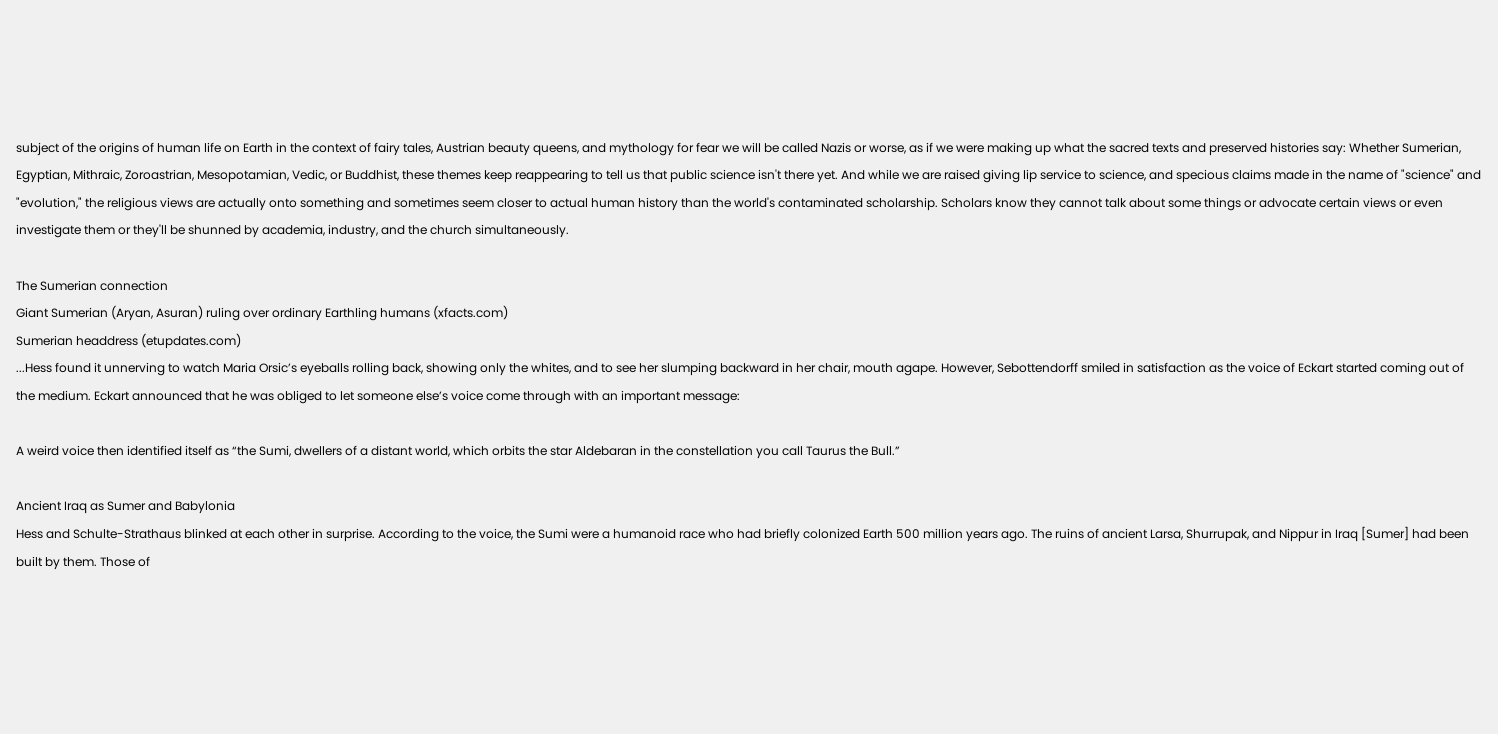subject of the origins of human life on Earth in the context of fairy tales, Austrian beauty queens, and mythology for fear we will be called Nazis or worse, as if we were making up what the sacred texts and preserved histories say: Whether Sumerian, Egyptian, Mithraic, Zoroastrian, Mesopotamian, Vedic, or Buddhist, these themes keep reappearing to tell us that public science isn't there yet. And while we are raised giving lip service to science, and specious claims made in the name of "science" and "evolution," the religious views are actually onto something and sometimes seem closer to actual human history than the world's contaminated scholarship. Scholars know they cannot talk about some things or advocate certain views or even investigate them or they'll be shunned by academia, industry, and the church simultaneously.

The Sumerian connection
Giant Sumerian (Aryan, Asuran) ruling over ordinary Earthling humans (xfacts.com)
Sumerian headdress (etupdates.com)
...Hess found it unnerving to watch Maria Orsic’s eyeballs rolling back, showing only the whites, and to see her slumping backward in her chair, mouth agape. However, Sebottendorff smiled in satisfaction as the voice of Eckart started coming out of the medium. Eckart announced that he was obliged to let someone else’s voice come through with an important message:

A weird voice then identified itself as “the Sumi, dwellers of a distant world, which orbits the star Aldebaran in the constellation you call Taurus the Bull.”

Ancient Iraq as Sumer and Babylonia
Hess and Schulte-Strathaus blinked at each other in surprise. According to the voice, the Sumi were a humanoid race who had briefly colonized Earth 500 million years ago. The ruins of ancient Larsa, Shurrupak, and Nippur in Iraq [Sumer] had been built by them. Those of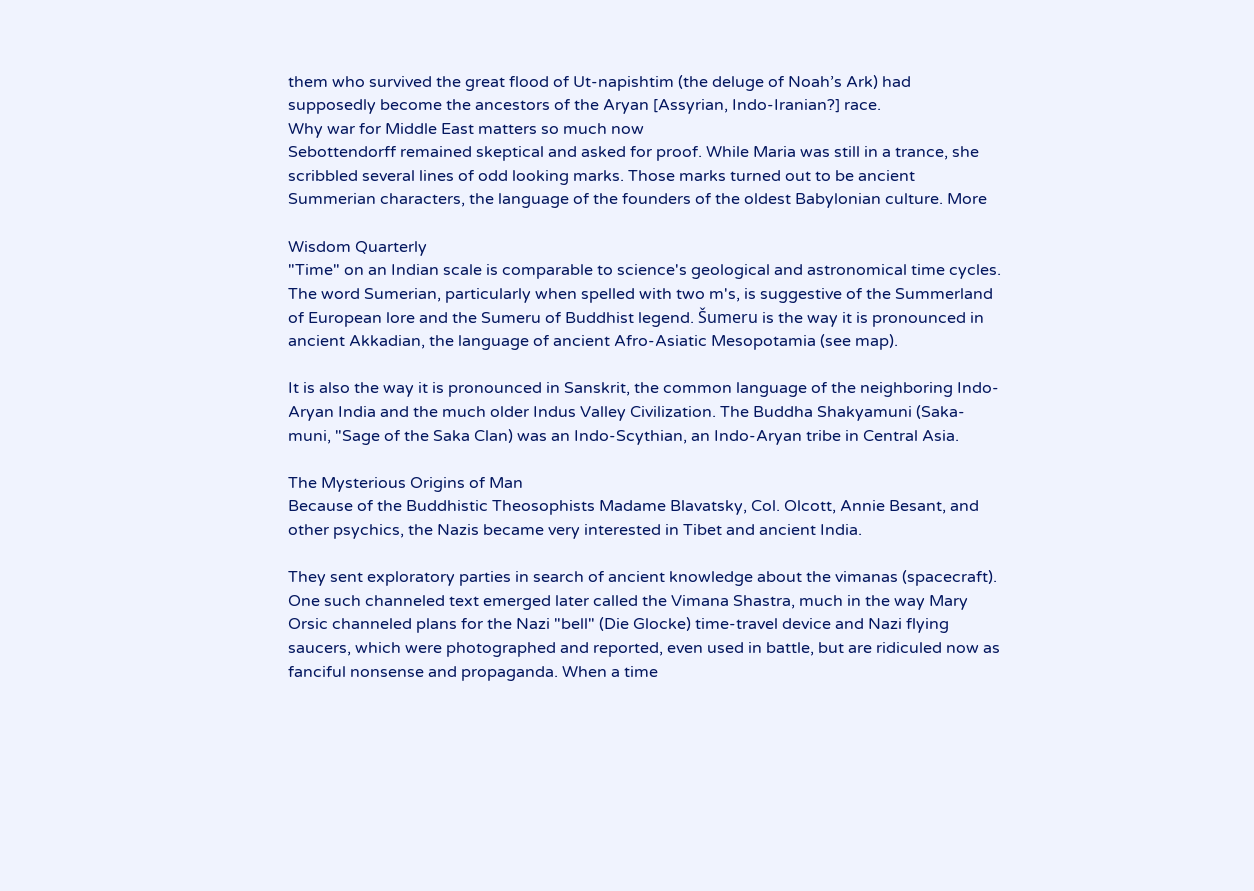them who survived the great flood of Ut-napishtim (the deluge of Noah’s Ark) had supposedly become the ancestors of the Aryan [Assyrian, Indo-Iranian?] race.
Why war for Middle East matters so much now
Sebottendorff remained skeptical and asked for proof. While Maria was still in a trance, she scribbled several lines of odd looking marks. Those marks turned out to be ancient Summerian characters, the language of the founders of the oldest Babylonian culture. More

Wisdom Quarterly
"Time" on an Indian scale is comparable to science's geological and astronomical time cycles.
The word Sumerian, particularly when spelled with two m's, is suggestive of the Summerland of European lore and the Sumeru of Buddhist legend. Šumeru is the way it is pronounced in ancient Akkadian, the language of ancient Afro-Asiatic Mesopotamia (see map).

It is also the way it is pronounced in Sanskrit, the common language of the neighboring Indo-Aryan India and the much older Indus Valley Civilization. The Buddha Shakyamuni (Saka-muni, "Sage of the Saka Clan) was an Indo-Scythian, an Indo-Aryan tribe in Central Asia.

The Mysterious Origins of Man
Because of the Buddhistic Theosophists Madame Blavatsky, Col. Olcott, Annie Besant, and other psychics, the Nazis became very interested in Tibet and ancient India.

They sent exploratory parties in search of ancient knowledge about the vimanas (spacecraft). One such channeled text emerged later called the Vimana Shastra, much in the way Mary Orsic channeled plans for the Nazi "bell" (Die Glocke) time-travel device and Nazi flying saucers, which were photographed and reported, even used in battle, but are ridiculed now as fanciful nonsense and propaganda. When a time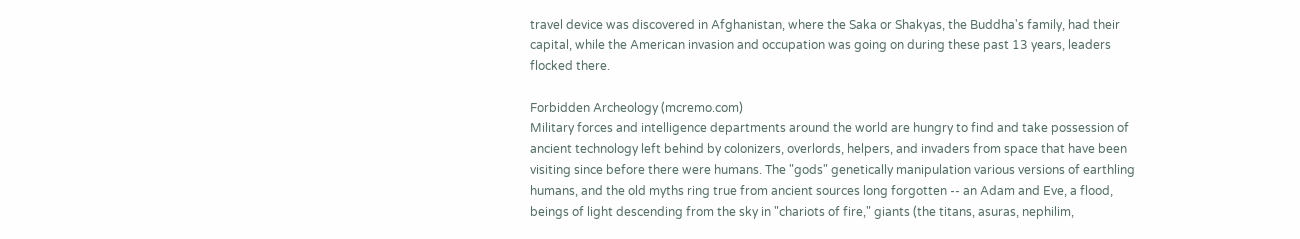travel device was discovered in Afghanistan, where the Saka or Shakyas, the Buddha's family, had their capital, while the American invasion and occupation was going on during these past 13 years, leaders flocked there.

Forbidden Archeology (mcremo.com)
Military forces and intelligence departments around the world are hungry to find and take possession of ancient technology left behind by colonizers, overlords, helpers, and invaders from space that have been visiting since before there were humans. The "gods" genetically manipulation various versions of earthling humans, and the old myths ring true from ancient sources long forgotten -- an Adam and Eve, a flood, beings of light descending from the sky in "chariots of fire," giants (the titans, asuras, nephilim,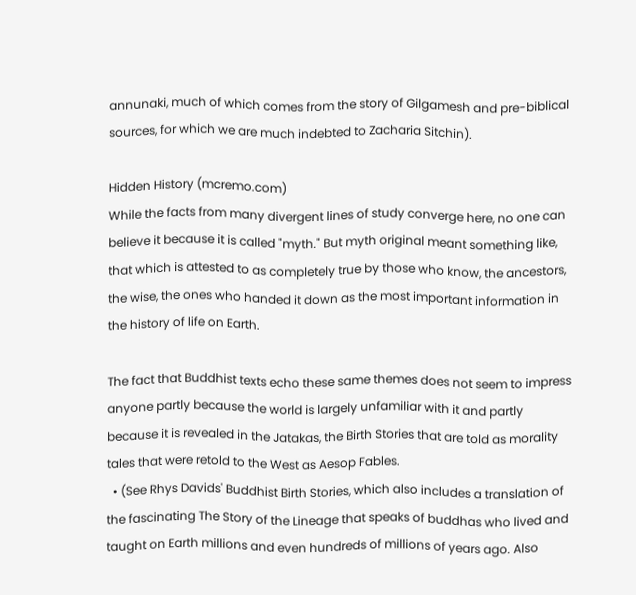annunaki, much of which comes from the story of Gilgamesh and pre-biblical sources, for which we are much indebted to Zacharia Sitchin).

Hidden History (mcremo.com)
While the facts from many divergent lines of study converge here, no one can believe it because it is called "myth." But myth original meant something like, that which is attested to as completely true by those who know, the ancestors, the wise, the ones who handed it down as the most important information in the history of life on Earth.

The fact that Buddhist texts echo these same themes does not seem to impress anyone partly because the world is largely unfamiliar with it and partly because it is revealed in the Jatakas, the Birth Stories that are told as morality tales that were retold to the West as Aesop Fables.
  • (See Rhys Davids' Buddhist Birth Stories, which also includes a translation of the fascinating The Story of the Lineage that speaks of buddhas who lived and taught on Earth millions and even hundreds of millions of years ago. Also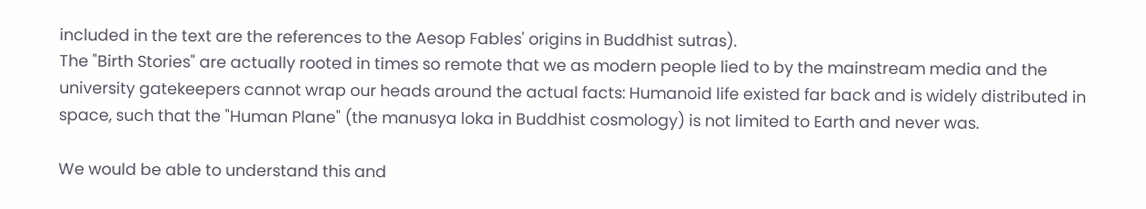included in the text are the references to the Aesop Fables' origins in Buddhist sutras).
The "Birth Stories" are actually rooted in times so remote that we as modern people lied to by the mainstream media and the university gatekeepers cannot wrap our heads around the actual facts: Humanoid life existed far back and is widely distributed in space, such that the "Human Plane" (the manusya loka in Buddhist cosmology) is not limited to Earth and never was.

We would be able to understand this and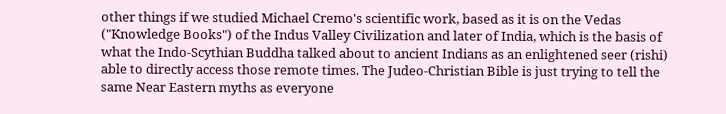other things if we studied Michael Cremo's scientific work, based as it is on the Vedas ("Knowledge Books") of the Indus Valley Civilization and later of India, which is the basis of what the Indo-Scythian Buddha talked about to ancient Indians as an enlightened seer (rishi) able to directly access those remote times. The Judeo-Christian Bible is just trying to tell the same Near Eastern myths as everyone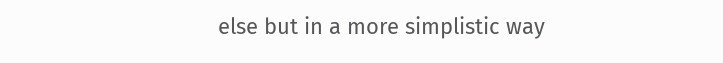else but in a more simplistic way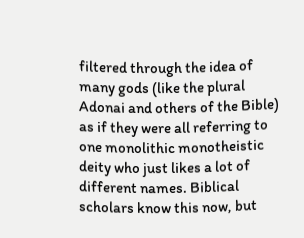filtered through the idea of many gods (like the plural Adonai and others of the Bible) as if they were all referring to one monolithic monotheistic deity who just likes a lot of different names. Biblical scholars know this now, but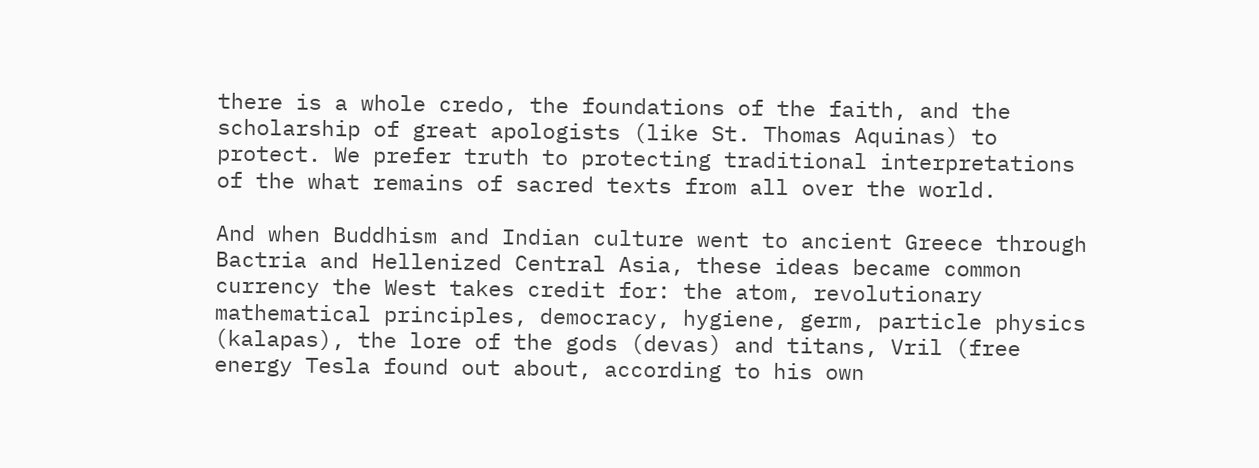there is a whole credo, the foundations of the faith, and the scholarship of great apologists (like St. Thomas Aquinas) to protect. We prefer truth to protecting traditional interpretations of the what remains of sacred texts from all over the world.

And when Buddhism and Indian culture went to ancient Greece through Bactria and Hellenized Central Asia, these ideas became common currency the West takes credit for: the atom, revolutionary mathematical principles, democracy, hygiene, germ, particle physics (kalapas), the lore of the gods (devas) and titans, Vril (free energy Tesla found out about, according to his own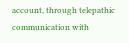account, through telepathic communication with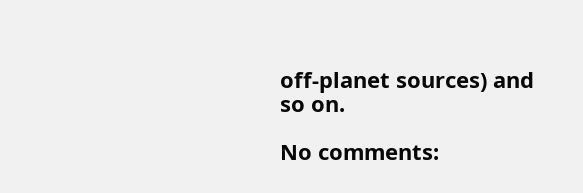off-planet sources) and so on.

No comments: